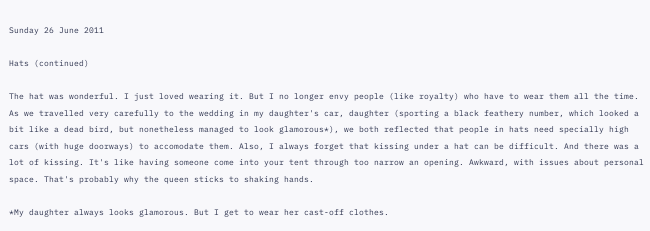Sunday 26 June 2011

Hats (continued)

The hat was wonderful. I just loved wearing it. But I no longer envy people (like royalty) who have to wear them all the time. As we travelled very carefully to the wedding in my daughter's car, daughter (sporting a black feathery number, which looked a bit like a dead bird, but nonetheless managed to look glamorous*), we both reflected that people in hats need specially high cars (with huge doorways) to accomodate them. Also, I always forget that kissing under a hat can be difficult. And there was a lot of kissing. It's like having someone come into your tent through too narrow an opening. Awkward, with issues about personal space. That's probably why the queen sticks to shaking hands.

*My daughter always looks glamorous. But I get to wear her cast-off clothes.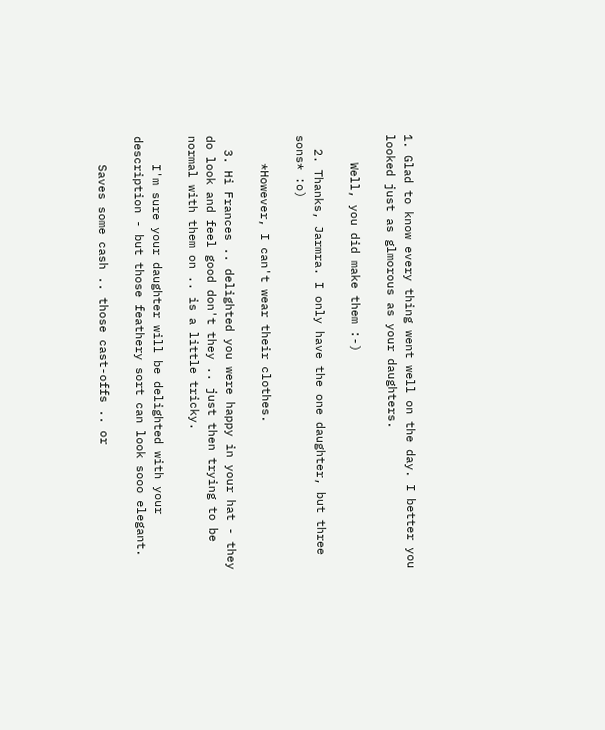1. Glad to know every thing went well on the day. I better you looked just as glmorous as your daughters.

    Well, you did make them :-)

  2. Thanks, Jarmra. I only have the one daughter, but three sons* :o)

    *However, I can't wear their clothes.

  3. Hi Frances .. delighted you were happy in your hat - they do look and feel good don't they .. just then trying to be normal with them on .. is a little tricky.

    I'm sure your daughter will be delighted with your description - but those feathery sort can look sooo elegant.

    Saves some cash .. those cast-offs .. or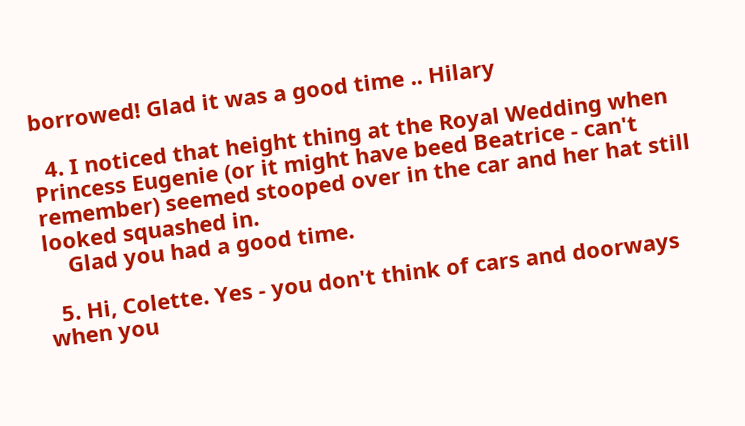borrowed! Glad it was a good time .. Hilary

  4. I noticed that height thing at the Royal Wedding when Princess Eugenie (or it might have beed Beatrice - can't remember) seemed stooped over in the car and her hat still looked squashed in.
    Glad you had a good time.

  5. Hi, Colette. Yes - you don't think of cars and doorways when you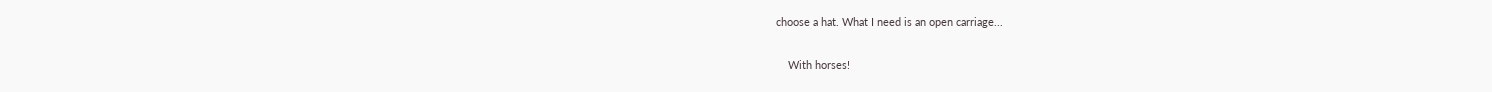choose a hat. What I need is an open carriage...

    With horses!